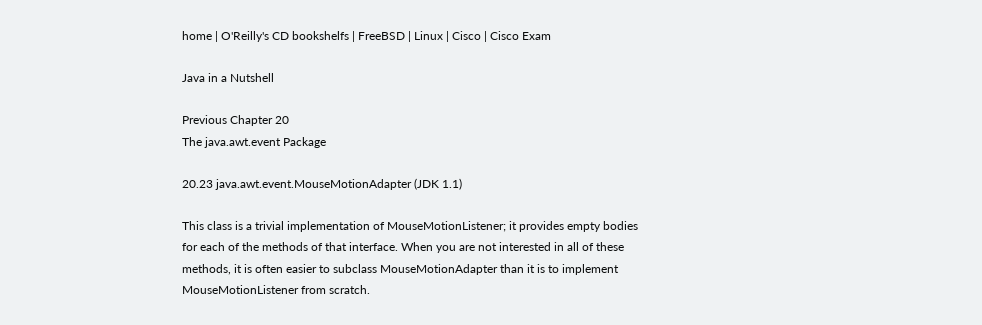home | O'Reilly's CD bookshelfs | FreeBSD | Linux | Cisco | Cisco Exam

Java in a Nutshell

Previous Chapter 20
The java.awt.event Package

20.23 java.awt.event.MouseMotionAdapter (JDK 1.1)

This class is a trivial implementation of MouseMotionListener; it provides empty bodies for each of the methods of that interface. When you are not interested in all of these methods, it is often easier to subclass MouseMotionAdapter than it is to implement MouseMotionListener from scratch.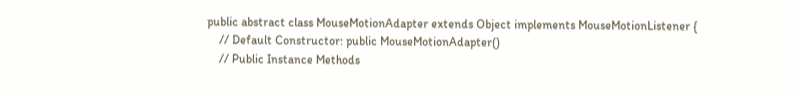public abstract class MouseMotionAdapter extends Object implements MouseMotionListener {
    // Default Constructor: public MouseMotionAdapter()
    // Public Instance Methods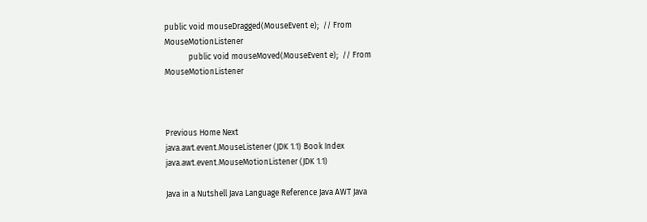public void mouseDragged(MouseEvent e);  // From MouseMotionListener
            public void mouseMoved(MouseEvent e);  // From MouseMotionListener



Previous Home Next
java.awt.event.MouseListener (JDK 1.1) Book Index java.awt.event.MouseMotionListener (JDK 1.1)

Java in a Nutshell Java Language Reference Java AWT Java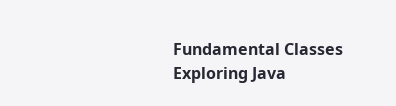Fundamental Classes Exploring Java